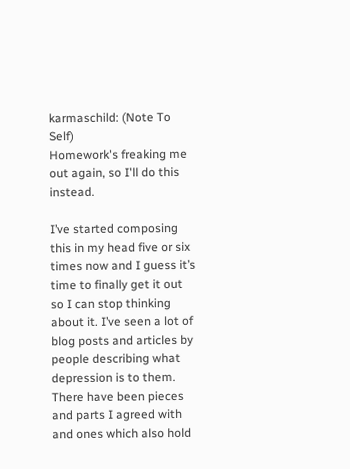karmaschild: (Note To Self)
Homework's freaking me out again, so I'll do this instead.

I’ve started composing this in my head five or six times now and I guess it’s time to finally get it out so I can stop thinking about it. I’ve seen a lot of blog posts and articles by people describing what depression is to them. There have been pieces and parts I agreed with and ones which also hold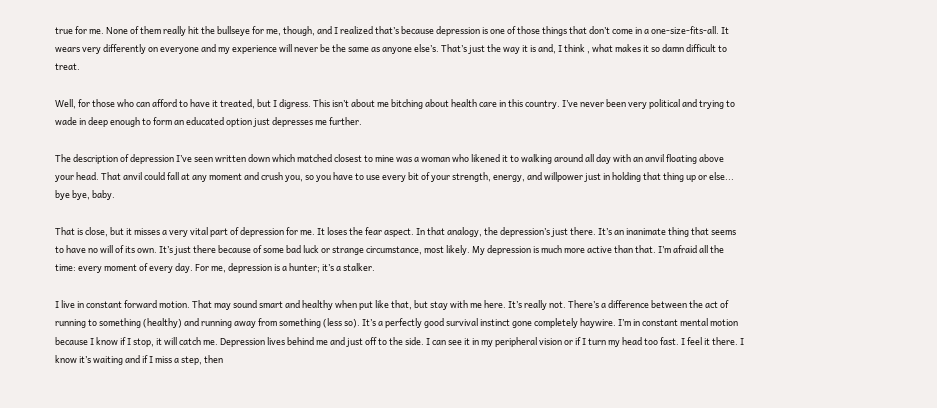true for me. None of them really hit the bullseye for me, though, and I realized that’s because depression is one of those things that don’t come in a one-size-fits-all. It wears very differently on everyone and my experience will never be the same as anyone else’s. That’s just the way it is and, I think , what makes it so damn difficult to treat.

Well, for those who can afford to have it treated, but I digress. This isn’t about me bitching about health care in this country. I’ve never been very political and trying to wade in deep enough to form an educated option just depresses me further.

The description of depression I’ve seen written down which matched closest to mine was a woman who likened it to walking around all day with an anvil floating above your head. That anvil could fall at any moment and crush you, so you have to use every bit of your strength, energy, and willpower just in holding that thing up or else... bye bye, baby.

That is close, but it misses a very vital part of depression for me. It loses the fear aspect. In that analogy, the depression’s just there. It’s an inanimate thing that seems to have no will of its own. It’s just there because of some bad luck or strange circumstance, most likely. My depression is much more active than that. I’m afraid all the time: every moment of every day. For me, depression is a hunter; it’s a stalker.

I live in constant forward motion. That may sound smart and healthy when put like that, but stay with me here. It’s really not. There’s a difference between the act of running to something (healthy) and running away from something (less so). It’s a perfectly good survival instinct gone completely haywire. I’m in constant mental motion because I know if I stop, it will catch me. Depression lives behind me and just off to the side. I can see it in my peripheral vision or if I turn my head too fast. I feel it there. I know it’s waiting and if I miss a step, then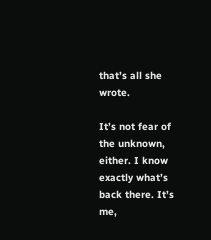that’s all she wrote.

It’s not fear of the unknown, either. I know exactly what’s back there. It’s me,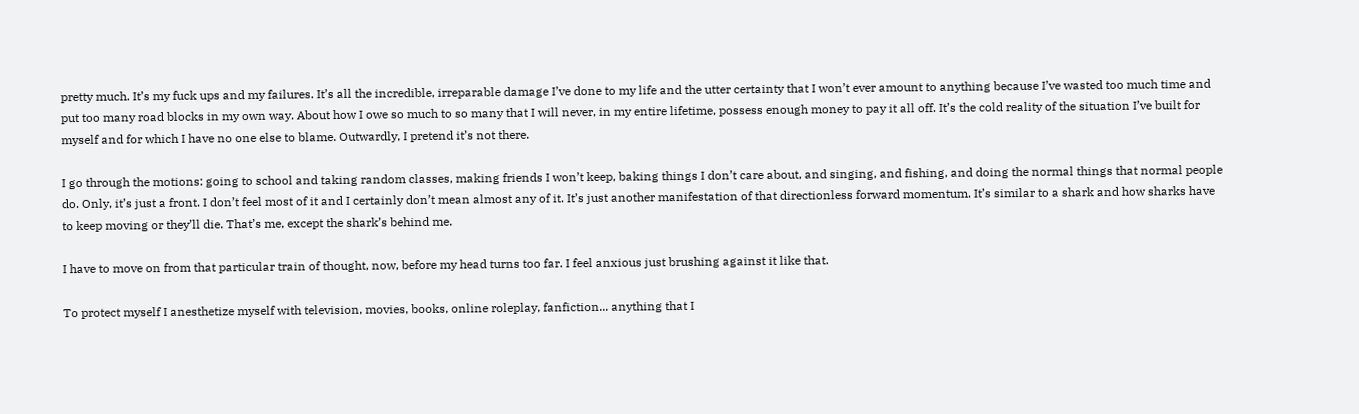pretty much. It’s my fuck ups and my failures. It’s all the incredible, irreparable damage I’ve done to my life and the utter certainty that I won’t ever amount to anything because I’ve wasted too much time and put too many road blocks in my own way. About how I owe so much to so many that I will never, in my entire lifetime, possess enough money to pay it all off. It’s the cold reality of the situation I’ve built for myself and for which I have no one else to blame. Outwardly, I pretend it’s not there.

I go through the motions: going to school and taking random classes, making friends I won’t keep, baking things I don’t care about, and singing, and fishing, and doing the normal things that normal people do. Only, it’s just a front. I don’t feel most of it and I certainly don’t mean almost any of it. It’s just another manifestation of that directionless forward momentum. It’s similar to a shark and how sharks have to keep moving or they’ll die. That’s me, except the shark’s behind me.

I have to move on from that particular train of thought, now, before my head turns too far. I feel anxious just brushing against it like that.

To protect myself I anesthetize myself with television, movies, books, online roleplay, fanfiction... anything that I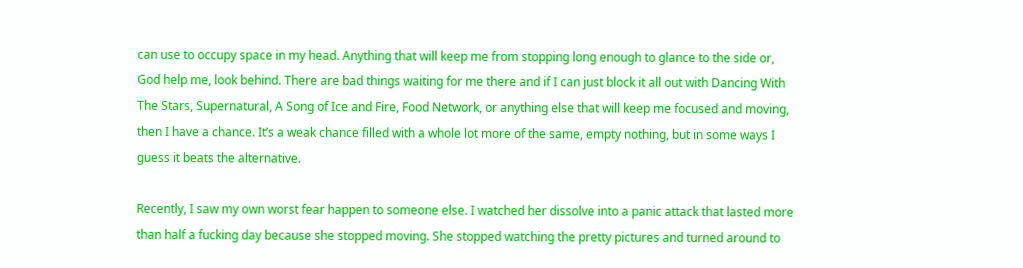can use to occupy space in my head. Anything that will keep me from stopping long enough to glance to the side or, God help me, look behind. There are bad things waiting for me there and if I can just block it all out with Dancing With The Stars, Supernatural, A Song of Ice and Fire, Food Network, or anything else that will keep me focused and moving, then I have a chance. It’s a weak chance filled with a whole lot more of the same, empty nothing, but in some ways I guess it beats the alternative.

Recently, I saw my own worst fear happen to someone else. I watched her dissolve into a panic attack that lasted more than half a fucking day because she stopped moving. She stopped watching the pretty pictures and turned around to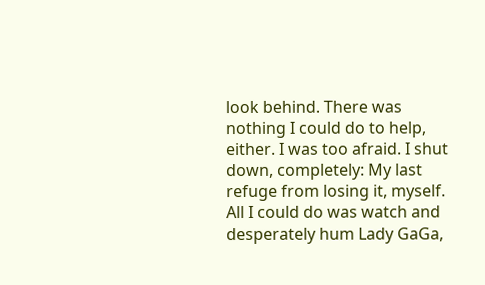look behind. There was nothing I could do to help, either. I was too afraid. I shut down, completely: My last refuge from losing it, myself. All I could do was watch and desperately hum Lady GaGa,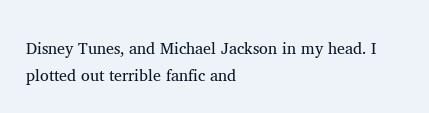Disney Tunes, and Michael Jackson in my head. I plotted out terrible fanfic and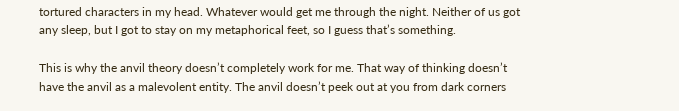tortured characters in my head. Whatever would get me through the night. Neither of us got any sleep, but I got to stay on my metaphorical feet, so I guess that’s something.

This is why the anvil theory doesn’t completely work for me. That way of thinking doesn’t have the anvil as a malevolent entity. The anvil doesn’t peek out at you from dark corners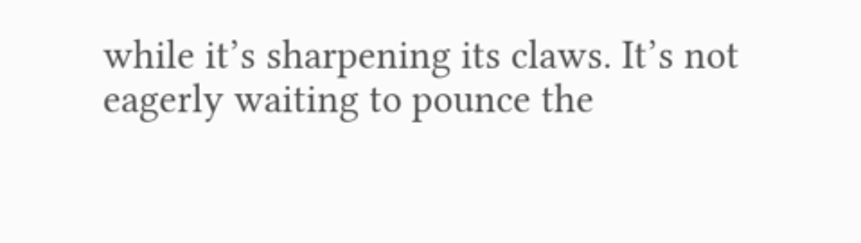while it’s sharpening its claws. It’s not eagerly waiting to pounce the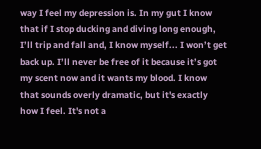way I feel my depression is. In my gut I know that if I stop ducking and diving long enough, I’ll trip and fall and, I know myself... I won’t get back up. I’ll never be free of it because it’s got my scent now and it wants my blood. I know that sounds overly dramatic, but it's exactly how I feel. It's not a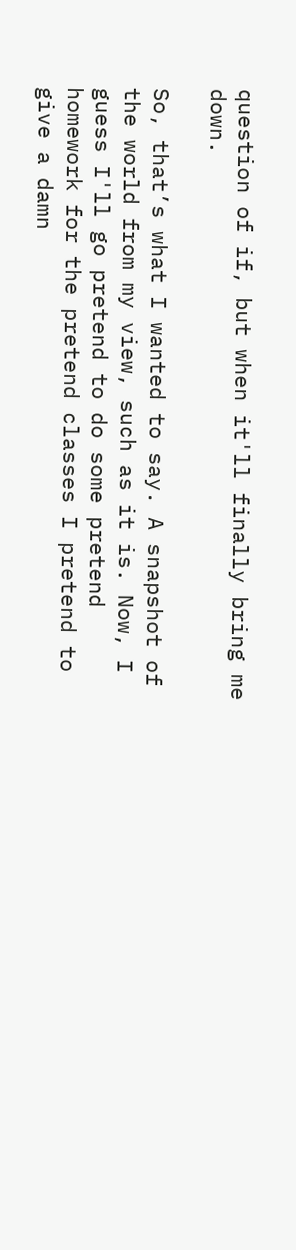question of if, but when it'll finally bring me down.

So, that’s what I wanted to say. A snapshot of the world from my view, such as it is. Now, I guess I'll go pretend to do some pretend homework for the pretend classes I pretend to give a damn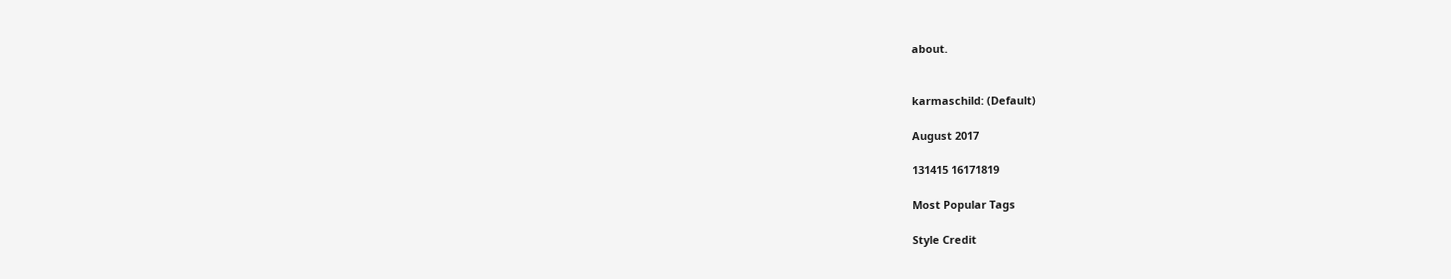about.


karmaschild: (Default)

August 2017

131415 16171819

Most Popular Tags

Style Credit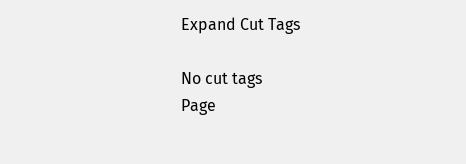Expand Cut Tags

No cut tags
Page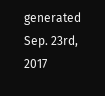generated Sep. 23rd, 2017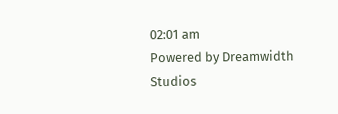02:01 am
Powered by Dreamwidth Studios